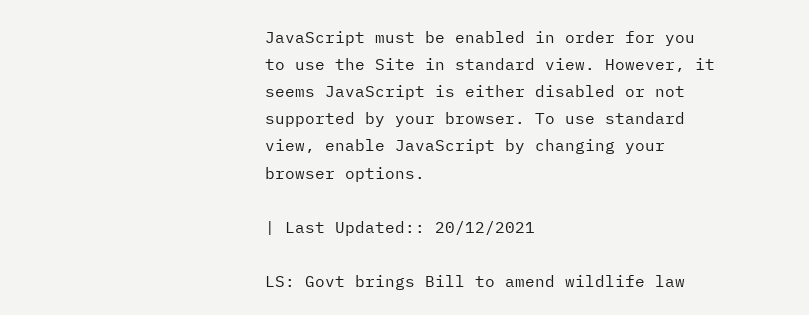JavaScript must be enabled in order for you to use the Site in standard view. However, it seems JavaScript is either disabled or not supported by your browser. To use standard view, enable JavaScript by changing your browser options.

| Last Updated:: 20/12/2021

LS: Govt brings Bill to amend wildlife law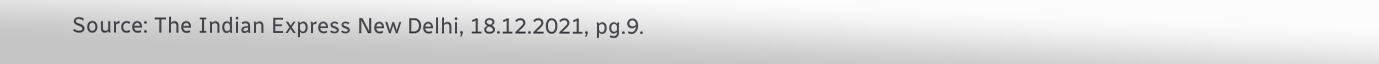Source: The Indian Express New Delhi, 18.12.2021, pg.9.